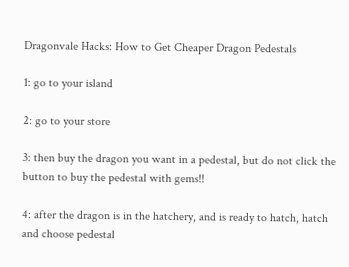Dragonvale Hacks: How to Get Cheaper Dragon Pedestals

1: go to your island

2: go to your store

3: then buy the dragon you want in a pedestal, but do not click the button to buy the pedestal with gems!!

4: after the dragon is in the hatchery, and is ready to hatch, hatch and choose pedestal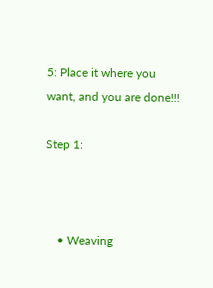5: Place it where you want, and you are done!!!

Step 1:



    • Weaving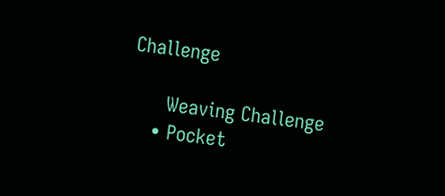Challenge

      Weaving Challenge
    • Pocket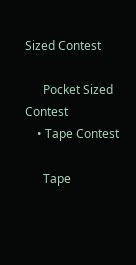Sized Contest

      Pocket Sized Contest
    • Tape Contest

      Tape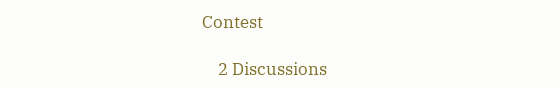Contest

    2 Discussions